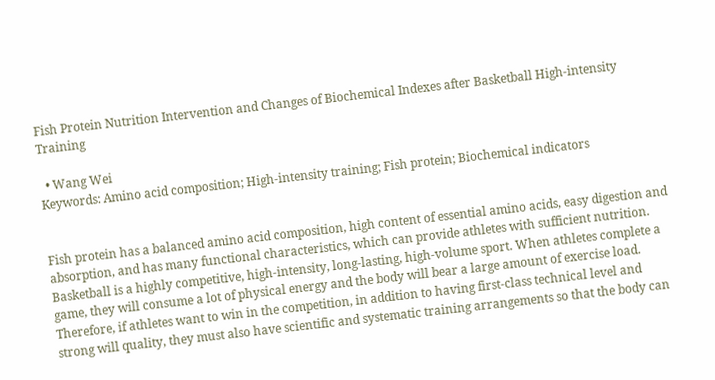Fish Protein Nutrition Intervention and Changes of Biochemical Indexes after Basketball High-intensity Training

  • Wang Wei
Keywords: Amino acid composition; High-intensity training; Fish protein; Biochemical indicators


Fish protein has a balanced amino acid composition, high content of essential amino acids, easy digestion and absorption, and has many functional characteristics, which can provide athletes with sufficient nutrition. Basketball is a highly competitive, high-intensity, long-lasting, high-volume sport. When athletes complete a game, they will consume a lot of physical energy and the body will bear a large amount of exercise load. Therefore, if athletes want to win in the competition, in addition to having first-class technical level and strong will quality, they must also have scientific and systematic training arrangements so that the body can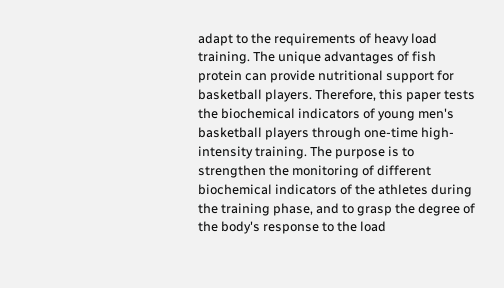adapt to the requirements of heavy load training. The unique advantages of fish protein can provide nutritional support for basketball players. Therefore, this paper tests the biochemical indicators of young men's basketball players through one-time high-intensity training. The purpose is to strengthen the monitoring of different biochemical indicators of the athletes during the training phase, and to grasp the degree of the body's response to the load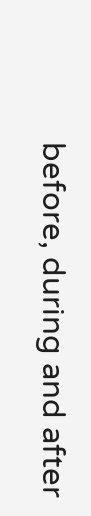before, during and after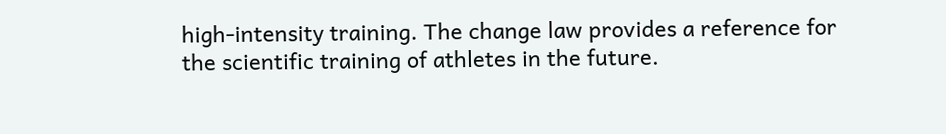high-intensity training. The change law provides a reference for the scientific training of athletes in the future.